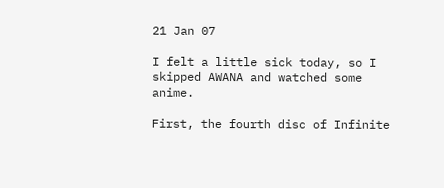21 Jan 07

I felt a little sick today, so I skipped AWANA and watched some anime.

First, the fourth disc of Infinite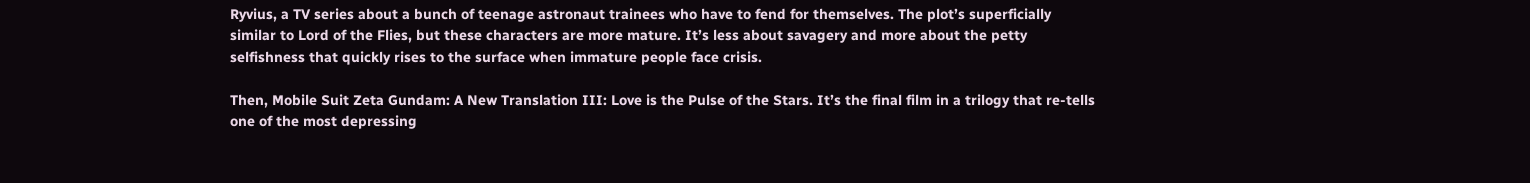Ryvius, a TV series about a bunch of teenage astronaut trainees who have to fend for themselves. The plot’s superficially similar to Lord of the Flies, but these characters are more mature. It’s less about savagery and more about the petty selfishness that quickly rises to the surface when immature people face crisis.

Then, Mobile Suit Zeta Gundam: A New Translation III: Love is the Pulse of the Stars. It’s the final film in a trilogy that re-tells one of the most depressing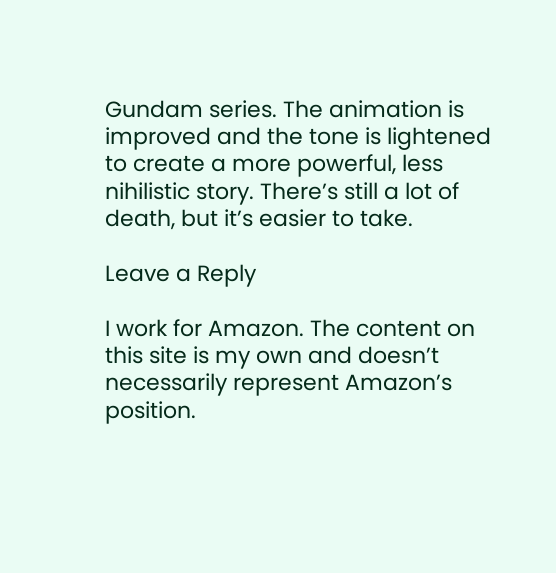Gundam series. The animation is improved and the tone is lightened to create a more powerful, less nihilistic story. There’s still a lot of death, but it’s easier to take.

Leave a Reply

I work for Amazon. The content on this site is my own and doesn’t necessarily represent Amazon’s position.